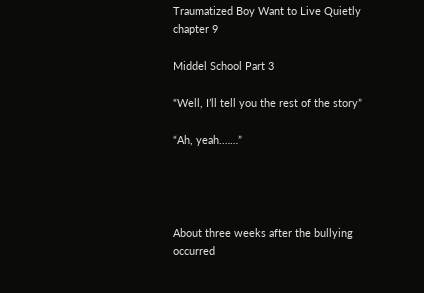Traumatized Boy Want to Live Quietly chapter 9

Middel School Part 3

“Well, I’ll tell you the rest of the story”

“Ah, yeah.……”




About three weeks after the bullying occurred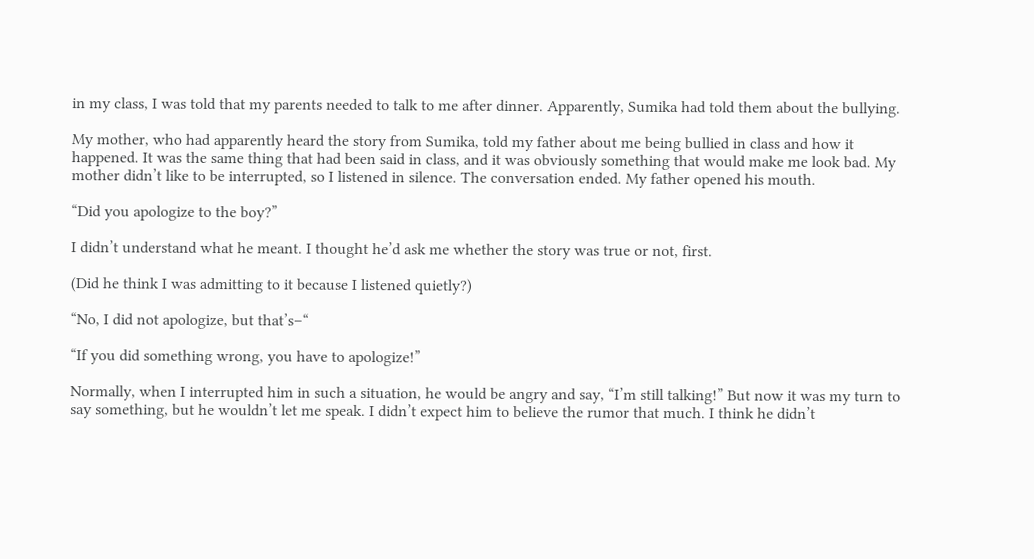in my class, I was told that my parents needed to talk to me after dinner. Apparently, Sumika had told them about the bullying.

My mother, who had apparently heard the story from Sumika, told my father about me being bullied in class and how it happened. It was the same thing that had been said in class, and it was obviously something that would make me look bad. My mother didn’t like to be interrupted, so I listened in silence. The conversation ended. My father opened his mouth.

“Did you apologize to the boy?”

I didn’t understand what he meant. I thought he’d ask me whether the story was true or not, first.

(Did he think I was admitting to it because I listened quietly?)

“No, I did not apologize, but that’s–“

“If you did something wrong, you have to apologize!”

Normally, when I interrupted him in such a situation, he would be angry and say, “I’m still talking!” But now it was my turn to say something, but he wouldn’t let me speak. I didn’t expect him to believe the rumor that much. I think he didn’t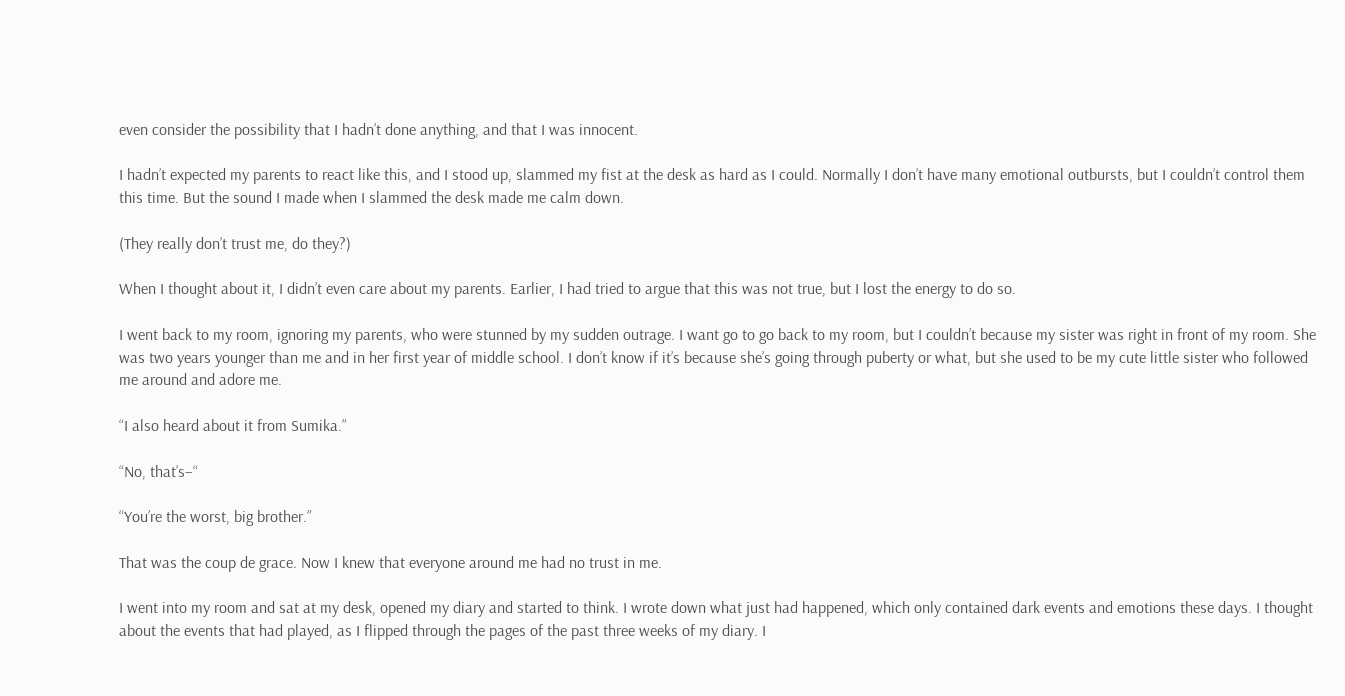even consider the possibility that I hadn’t done anything, and that I was innocent.

I hadn’t expected my parents to react like this, and I stood up, slammed my fist at the desk as hard as I could. Normally I don’t have many emotional outbursts, but I couldn’t control them this time. But the sound I made when I slammed the desk made me calm down.

(They really don’t trust me, do they?)

When I thought about it, I didn’t even care about my parents. Earlier, I had tried to argue that this was not true, but I lost the energy to do so.

I went back to my room, ignoring my parents, who were stunned by my sudden outrage. I want go to go back to my room, but I couldn’t because my sister was right in front of my room. She was two years younger than me and in her first year of middle school. I don’t know if it’s because she’s going through puberty or what, but she used to be my cute little sister who followed me around and adore me.

“I also heard about it from Sumika.”

“No, that’s–“

“You’re the worst, big brother.”

That was the coup de grace. Now I knew that everyone around me had no trust in me.

I went into my room and sat at my desk, opened my diary and started to think. I wrote down what just had happened, which only contained dark events and emotions these days. I thought about the events that had played, as I flipped through the pages of the past three weeks of my diary. I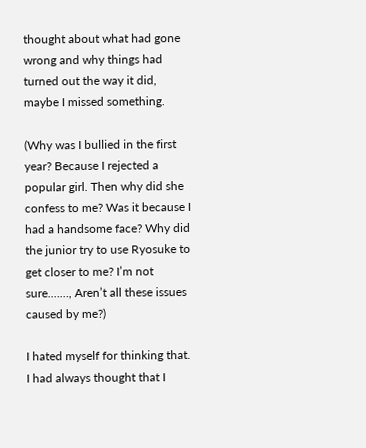thought about what had gone wrong and why things had turned out the way it did, maybe I missed something.

(Why was I bullied in the first year? Because I rejected a popular girl. Then why did she confess to me? Was it because I had a handsome face? Why did the junior try to use Ryosuke to get closer to me? I’m not sure.……, Aren’t all these issues caused by me?)

I hated myself for thinking that. I had always thought that I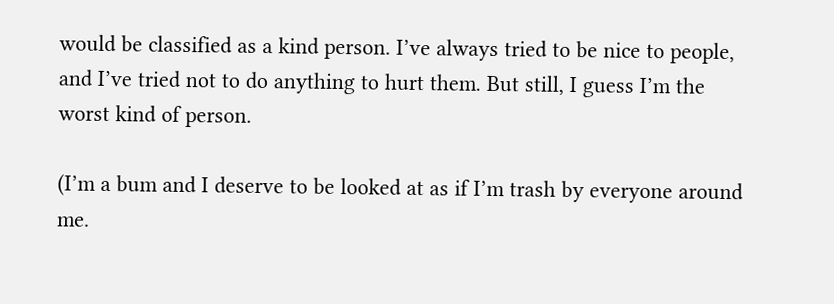would be classified as a kind person. I’ve always tried to be nice to people, and I’ve tried not to do anything to hurt them. But still, I guess I’m the worst kind of person.

(I’m a bum and I deserve to be looked at as if I’m trash by everyone around me.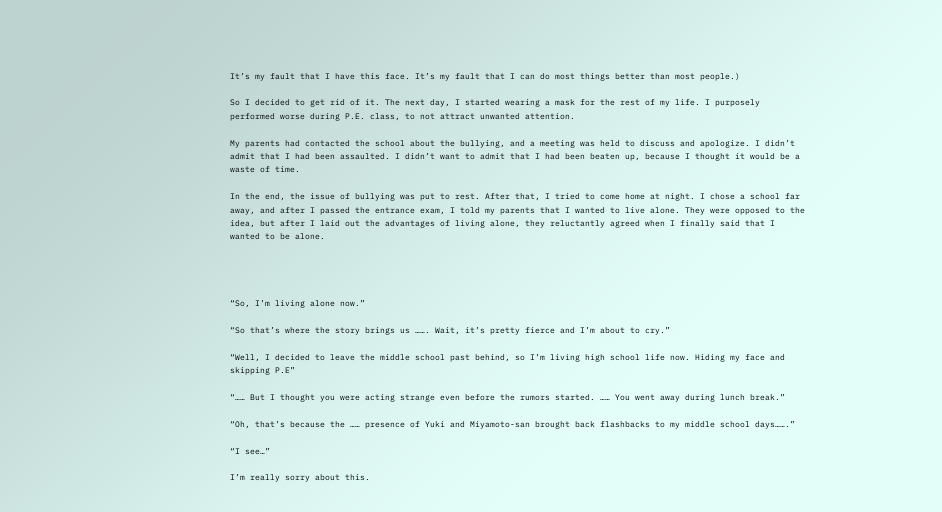It’s my fault that I have this face. It’s my fault that I can do most things better than most people.)

So I decided to get rid of it. The next day, I started wearing a mask for the rest of my life. I purposely performed worse during P.E. class, to not attract unwanted attention.

My parents had contacted the school about the bullying, and a meeting was held to discuss and apologize. I didn’t admit that I had been assaulted. I didn’t want to admit that I had been beaten up, because I thought it would be a waste of time.

In the end, the issue of bullying was put to rest. After that, I tried to come home at night. I chose a school far away, and after I passed the entrance exam, I told my parents that I wanted to live alone. They were opposed to the idea, but after I laid out the advantages of living alone, they reluctantly agreed when I finally said that I wanted to be alone.




“So, I’m living alone now.”

“So that’s where the story brings us ……. Wait, it’s pretty fierce and I’m about to cry.”

“Well, I decided to leave the middle school past behind, so I’m living high school life now. Hiding my face and skipping P.E”

“…… But I thought you were acting strange even before the rumors started. …… You went away during lunch break.”

“Oh, that’s because the …… presence of Yuki and Miyamoto-san brought back flashbacks to my middle school days…….”

“I see…”

I’m really sorry about this.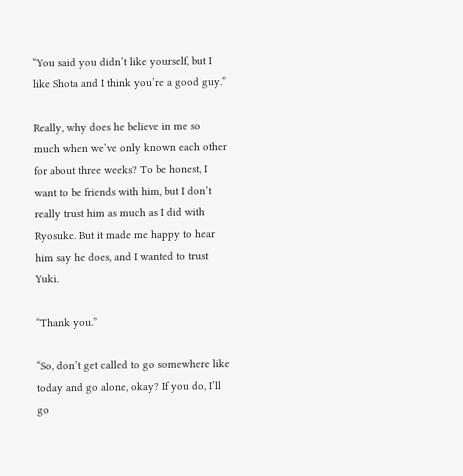“You said you didn’t like yourself, but I like Shota and I think you’re a good guy.”

Really, why does he believe in me so much when we’ve only known each other for about three weeks? To be honest, I want to be friends with him, but I don’t really trust him as much as I did with Ryosuke. But it made me happy to hear him say he does, and I wanted to trust Yuki.

“Thank you.”

“So, don’t get called to go somewhere like today and go alone, okay? If you do, I’ll go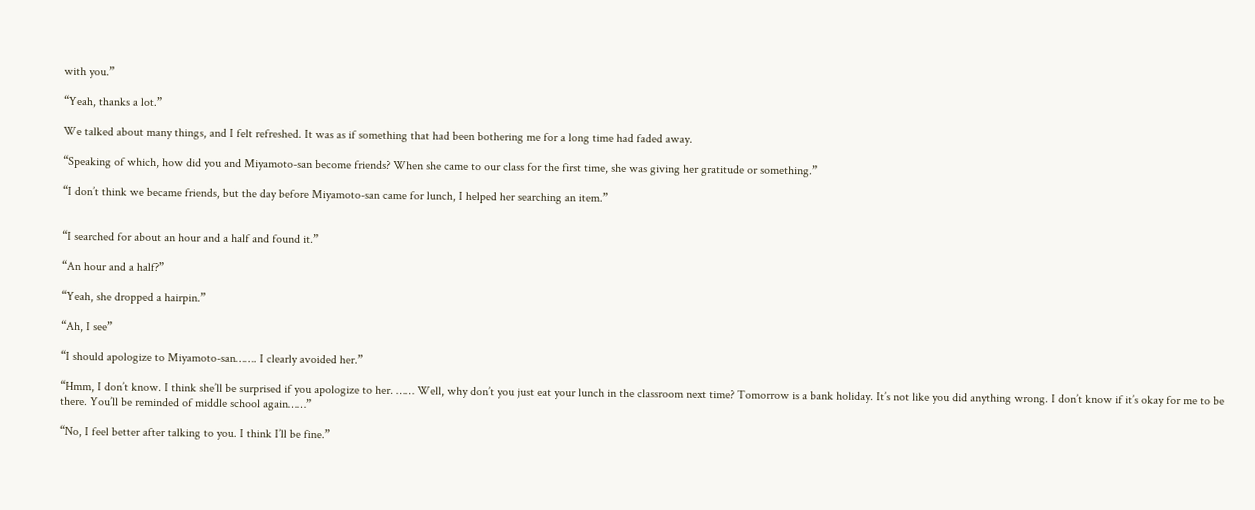with you.”

“Yeah, thanks a lot.”

We talked about many things, and I felt refreshed. It was as if something that had been bothering me for a long time had faded away.

“Speaking of which, how did you and Miyamoto-san become friends? When she came to our class for the first time, she was giving her gratitude or something.”

“I don’t think we became friends, but the day before Miyamoto-san came for lunch, I helped her searching an item.”


“I searched for about an hour and a half and found it.”

“An hour and a half?”

“Yeah, she dropped a hairpin.”

“Ah, I see”

“I should apologize to Miyamoto-san……. I clearly avoided her.”

“Hmm, I don’t know. I think she’ll be surprised if you apologize to her. …… Well, why don’t you just eat your lunch in the classroom next time? Tomorrow is a bank holiday. It’s not like you did anything wrong. I don’t know if it’s okay for me to be there. You’ll be reminded of middle school again……”

“No, I feel better after talking to you. I think I’ll be fine.”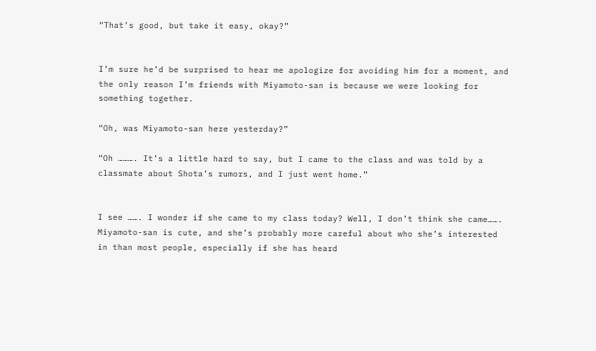“That’s good, but take it easy, okay?”


I’m sure he’d be surprised to hear me apologize for avoiding him for a moment, and the only reason I’m friends with Miyamoto-san is because we were looking for something together.

“Oh, was Miyamoto-san here yesterday?”

“Oh ………. It’s a little hard to say, but I came to the class and was told by a classmate about Shota’s rumors, and I just went home.”


I see ……. I wonder if she came to my class today? Well, I don’t think she came……. Miyamoto-san is cute, and she’s probably more careful about who she’s interested in than most people, especially if she has heard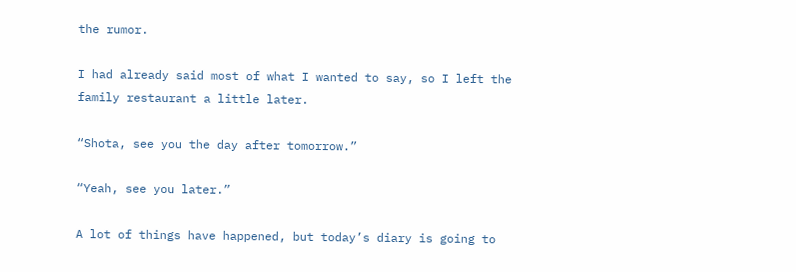the rumor.

I had already said most of what I wanted to say, so I left the family restaurant a little later.

“Shota, see you the day after tomorrow.”

“Yeah, see you later.”

A lot of things have happened, but today’s diary is going to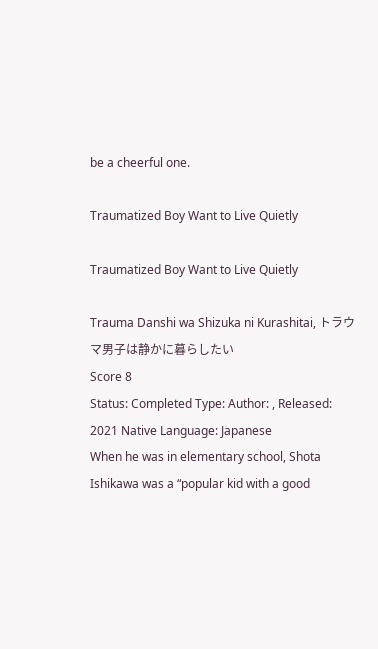be a cheerful one.

Traumatized Boy Want to Live Quietly

Traumatized Boy Want to Live Quietly

Trauma Danshi wa Shizuka ni Kurashitai, トラウマ男子は静かに暮らしたい
Score 8
Status: Completed Type: Author: , Released: 2021 Native Language: Japanese
When he was in elementary school, Shota Ishikawa was a “popular kid with a good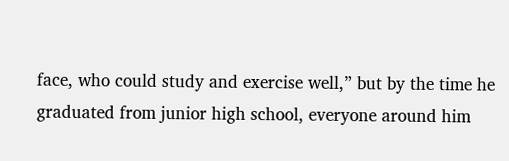face, who could study and exercise well,” but by the time he graduated from junior high school, everyone around him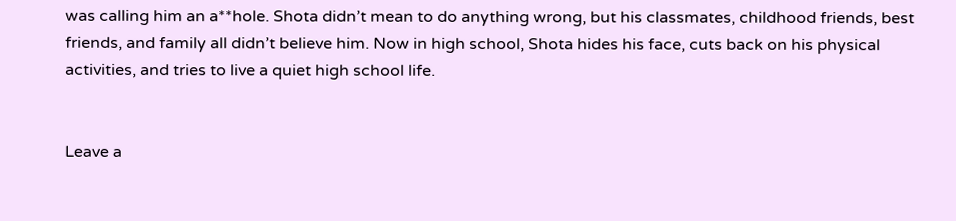was calling him an a**hole. Shota didn’t mean to do anything wrong, but his classmates, childhood friends, best friends, and family all didn’t believe him. Now in high school, Shota hides his face, cuts back on his physical activities, and tries to live a quiet high school life.


Leave a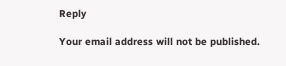Reply

Your email address will not be published.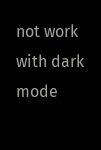not work with dark mode